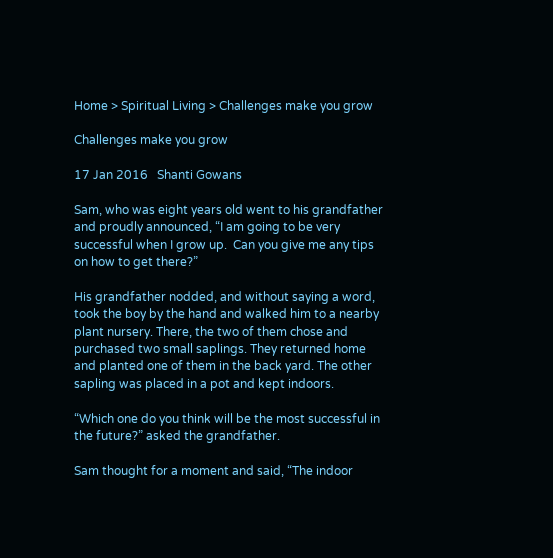Home > Spiritual Living > Challenges make you grow

Challenges make you grow

17 Jan 2016   Shanti Gowans

Sam, who was eight years old went to his grandfather and proudly announced, “I am going to be very successful when I grow up.  Can you give me any tips on how to get there?”

His grandfather nodded, and without saying a word, took the boy by the hand and walked him to a nearby plant nursery. There, the two of them chose and purchased two small saplings. They returned home and planted one of them in the back yard. The other sapling was placed in a pot and kept indoors.

“Which one do you think will be the most successful in the future?” asked the grandfather.

Sam thought for a moment and said, “The indoor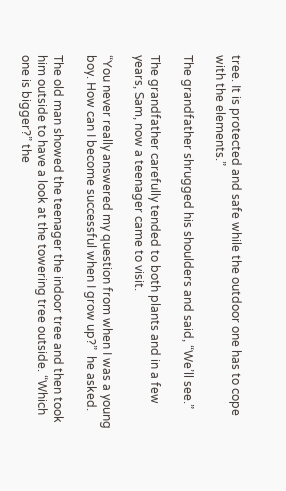tree. It is protected and safe while the outdoor one has to cope with the elements.”

The grandfather shrugged his shoulders and said, “We’ll see.”

The grandfather carefully tended to both plants and in a few years, Sam, now a teenager came to visit.

“You never really answered my question from when I was a young boy. How can I become successful when I grow up?”  he asked.

The old man showed the teenager the indoor tree and then took him outside to have a look at the towering tree outside. “Which one is bigger?” the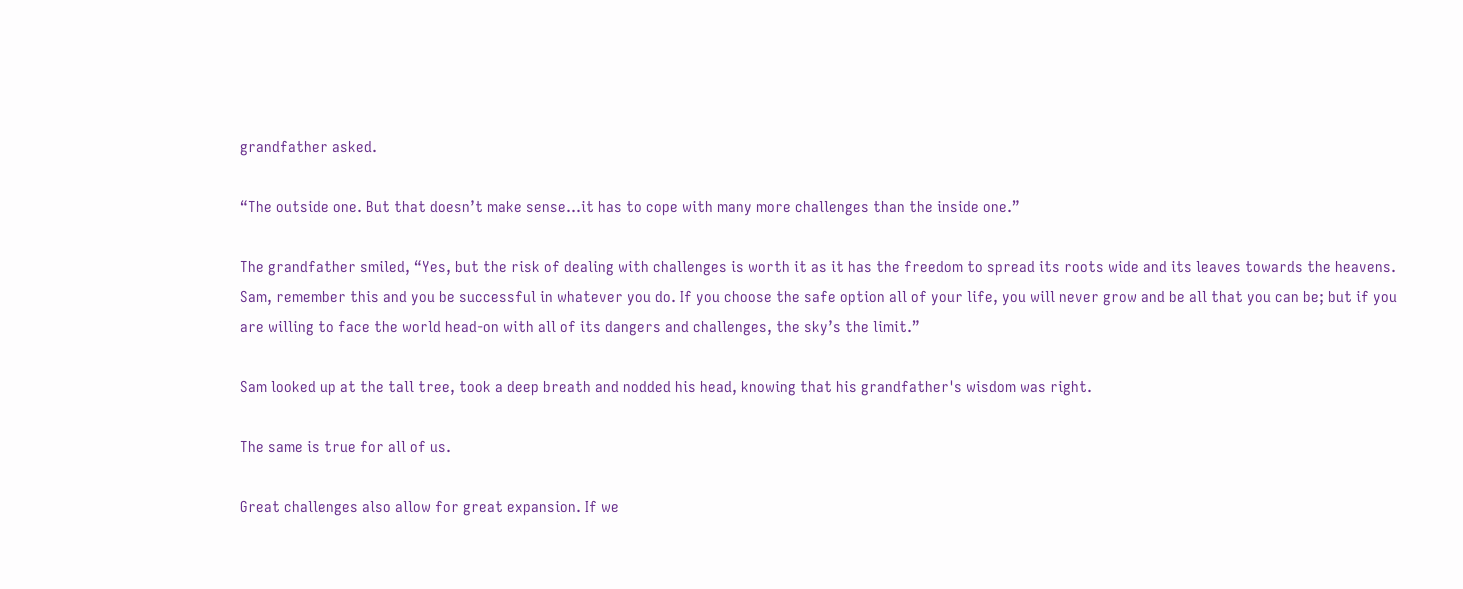grandfather asked.

“The outside one. But that doesn’t make sense…it has to cope with many more challenges than the inside one.”

The grandfather smiled, “Yes, but the risk of dealing with challenges is worth it as it has the freedom to spread its roots wide and its leaves towards the heavens.  Sam, remember this and you be successful in whatever you do. If you choose the safe option all of your life, you will never grow and be all that you can be; but if you are willing to face the world head-on with all of its dangers and challenges, the sky’s the limit.”

Sam looked up at the tall tree, took a deep breath and nodded his head, knowing that his grandfather's wisdom was right.

The same is true for all of us.

Great challenges also allow for great expansion. If we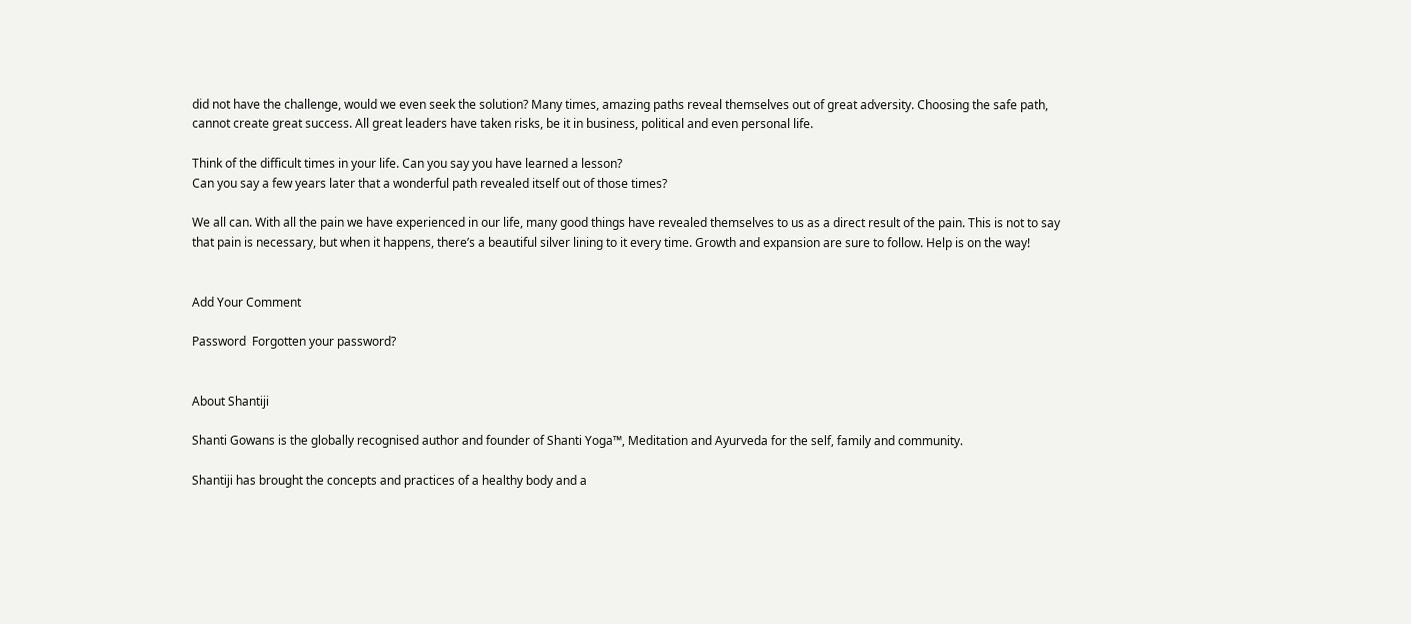did not have the challenge, would we even seek the solution? Many times, amazing paths reveal themselves out of great adversity. Choosing the safe path, cannot create great success. All great leaders have taken risks, be it in business, political and even personal life.

Think of the difficult times in your life. Can you say you have learned a lesson?
Can you say a few years later that a wonderful path revealed itself out of those times?

We all can. With all the pain we have experienced in our life, many good things have revealed themselves to us as a direct result of the pain. This is not to say that pain is necessary, but when it happens, there’s a beautiful silver lining to it every time. Growth and expansion are sure to follow. Help is on the way!


Add Your Comment

Password  Forgotten your password?


About Shantiji

Shanti Gowans is the globally recognised author and founder of Shanti Yoga™, Meditation and Ayurveda for the self, family and community.

Shantiji has brought the concepts and practices of a healthy body and a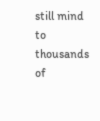still mind to thousands of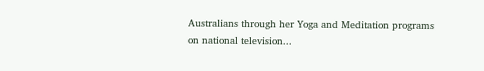Australians through her Yoga and Meditation programs on national television...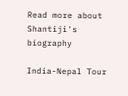Read more about Shantiji's biography

India-Nepal Tour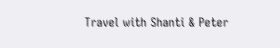Travel with Shanti & Peter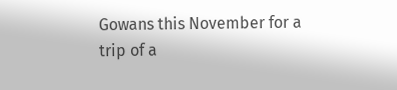Gowans this November for a trip of a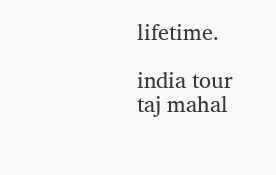lifetime.

india tour taj mahal